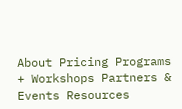About Pricing Programs + Workshops Partners & Events Resources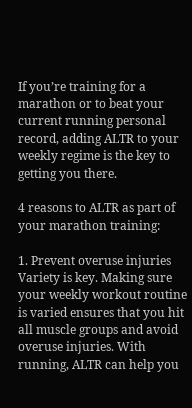If you’re training for a marathon or to beat your current running personal record, adding ALTR to your weekly regime is the key to getting you there.

4 reasons to ALTR as part of your marathon training:

1. Prevent overuse injuries
Variety is key. Making sure your weekly workout routine is varied ensures that you hit all muscle groups and avoid overuse injuries. With running, ALTR can help you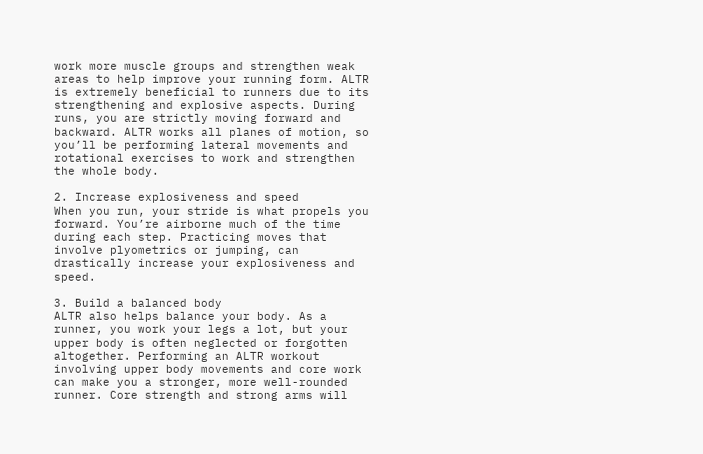work more muscle groups and strengthen weak areas to help improve your running form. ALTR is extremely beneficial to runners due to its strengthening and explosive aspects. During runs, you are strictly moving forward and backward. ALTR works all planes of motion, so you’ll be performing lateral movements and rotational exercises to work and strengthen the whole body.

2. Increase explosiveness and speed
When you run, your stride is what propels you forward. You’re airborne much of the time during each step. Practicing moves that involve plyometrics or jumping, can drastically increase your explosiveness and speed.

3. Build a balanced body
ALTR also helps balance your body. As a runner, you work your legs a lot, but your upper body is often neglected or forgotten altogether. Performing an ALTR workout involving upper body movements and core work can make you a stronger, more well-rounded runner. Core strength and strong arms will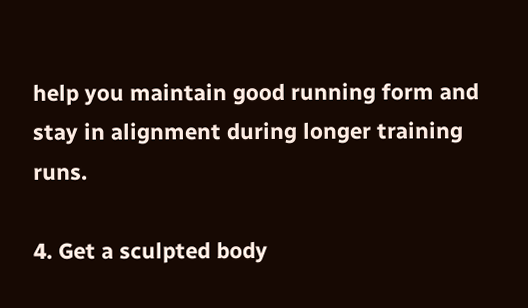help you maintain good running form and stay in alignment during longer training runs.

4. Get a sculpted body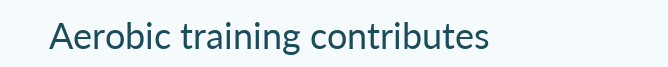Aerobic training contributes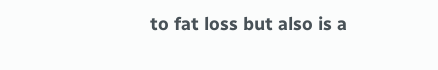to fat loss but also is a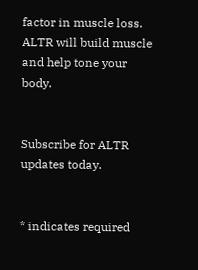factor in muscle loss. ALTR will build muscle and help tone your body.


Subscribe for ALTR updates today.


* indicates required